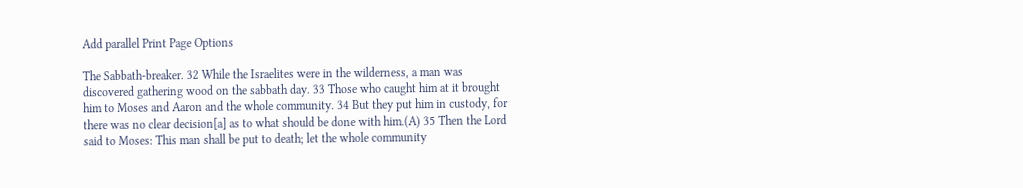Add parallel Print Page Options

The Sabbath-breaker. 32 While the Israelites were in the wilderness, a man was discovered gathering wood on the sabbath day. 33 Those who caught him at it brought him to Moses and Aaron and the whole community. 34 But they put him in custody, for there was no clear decision[a] as to what should be done with him.(A) 35 Then the Lord said to Moses: This man shall be put to death; let the whole community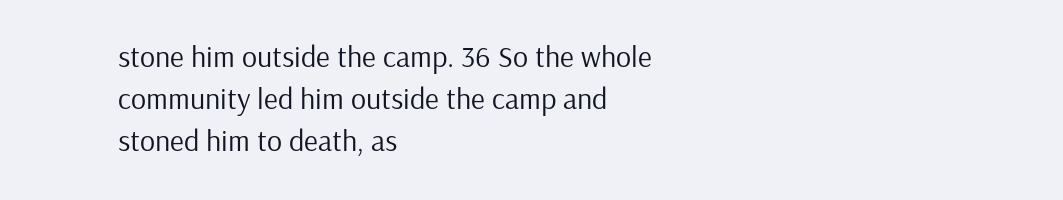stone him outside the camp. 36 So the whole community led him outside the camp and stoned him to death, as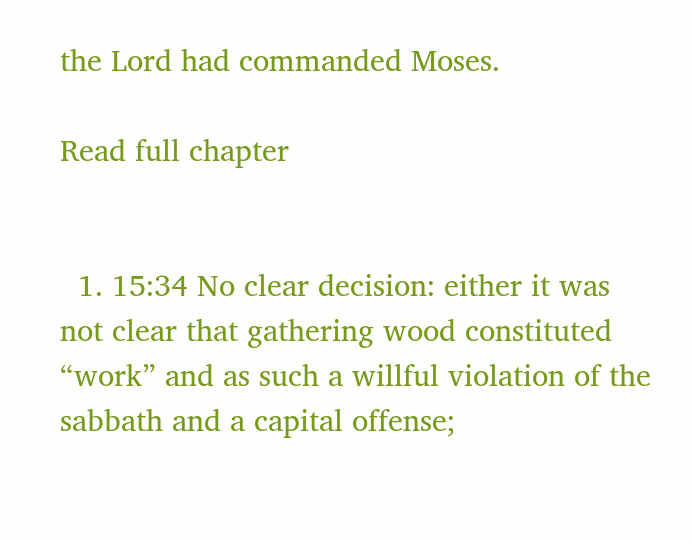the Lord had commanded Moses.

Read full chapter


  1. 15:34 No clear decision: either it was not clear that gathering wood constituted “work” and as such a willful violation of the sabbath and a capital offense;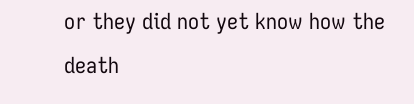or they did not yet know how the death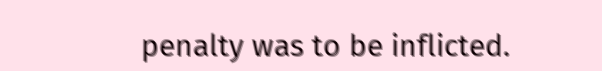penalty was to be inflicted.